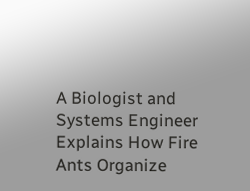A Biologist and Systems Engineer Explains How Fire Ants Organize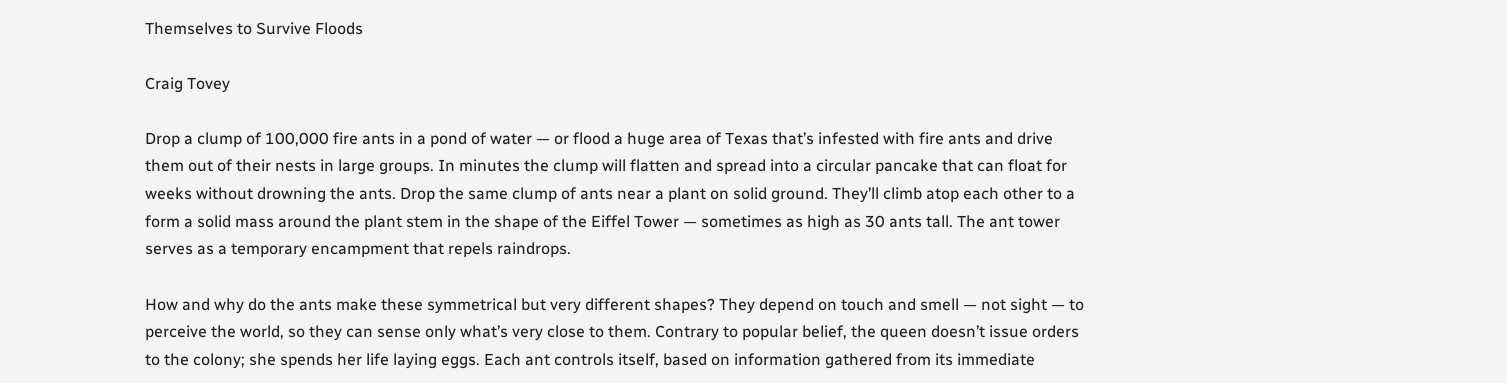Themselves to Survive Floods

Craig Tovey

Drop a clump of 100,000 fire ants in a pond of water — or flood a huge area of Texas that’s infested with fire ants and drive them out of their nests in large groups. In minutes the clump will flatten and spread into a circular pancake that can float for weeks without drowning the ants. Drop the same clump of ants near a plant on solid ground. They’ll climb atop each other to a form a solid mass around the plant stem in the shape of the Eiffel Tower — sometimes as high as 30 ants tall. The ant tower serves as a temporary encampment that repels raindrops.

How and why do the ants make these symmetrical but very different shapes? They depend on touch and smell — not sight — to perceive the world, so they can sense only what’s very close to them. Contrary to popular belief, the queen doesn’t issue orders to the colony; she spends her life laying eggs. Each ant controls itself, based on information gathered from its immediate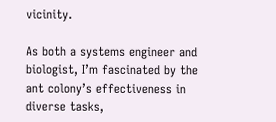vicinity.

As both a systems engineer and biologist, I’m fascinated by the ant colony’s effectiveness in diverse tasks,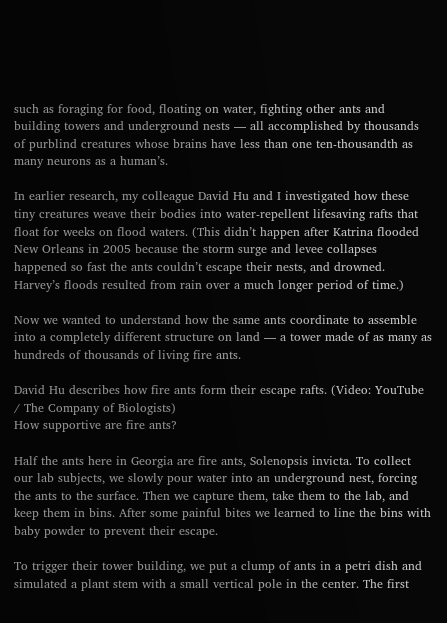such as foraging for food, floating on water, fighting other ants and building towers and underground nests — all accomplished by thousands of purblind creatures whose brains have less than one ten-thousandth as many neurons as a human’s.

In earlier research, my colleague David Hu and I investigated how these tiny creatures weave their bodies into water-repellent lifesaving rafts that float for weeks on flood waters. (This didn’t happen after Katrina flooded New Orleans in 2005 because the storm surge and levee collapses happened so fast the ants couldn’t escape their nests, and drowned. Harvey’s floods resulted from rain over a much longer period of time.)

Now we wanted to understand how the same ants coordinate to assemble into a completely different structure on land — a tower made of as many as hundreds of thousands of living fire ants.

David Hu describes how fire ants form their escape rafts. (Video: YouTube / The Company of Biologists)
How supportive are fire ants?

Half the ants here in Georgia are fire ants, Solenopsis invicta. To collect our lab subjects, we slowly pour water into an underground nest, forcing the ants to the surface. Then we capture them, take them to the lab, and keep them in bins. After some painful bites we learned to line the bins with baby powder to prevent their escape.

To trigger their tower building, we put a clump of ants in a petri dish and simulated a plant stem with a small vertical pole in the center. The first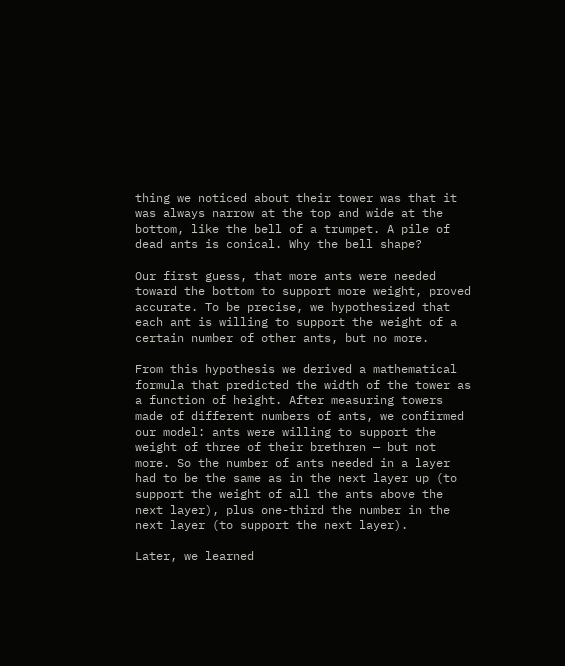thing we noticed about their tower was that it was always narrow at the top and wide at the bottom, like the bell of a trumpet. A pile of dead ants is conical. Why the bell shape?

Our first guess, that more ants were needed toward the bottom to support more weight, proved accurate. To be precise, we hypothesized that each ant is willing to support the weight of a certain number of other ants, but no more.

From this hypothesis we derived a mathematical formula that predicted the width of the tower as a function of height. After measuring towers made of different numbers of ants, we confirmed our model: ants were willing to support the weight of three of their brethren — but not more. So the number of ants needed in a layer had to be the same as in the next layer up (to support the weight of all the ants above the next layer), plus one-third the number in the next layer (to support the next layer).

Later, we learned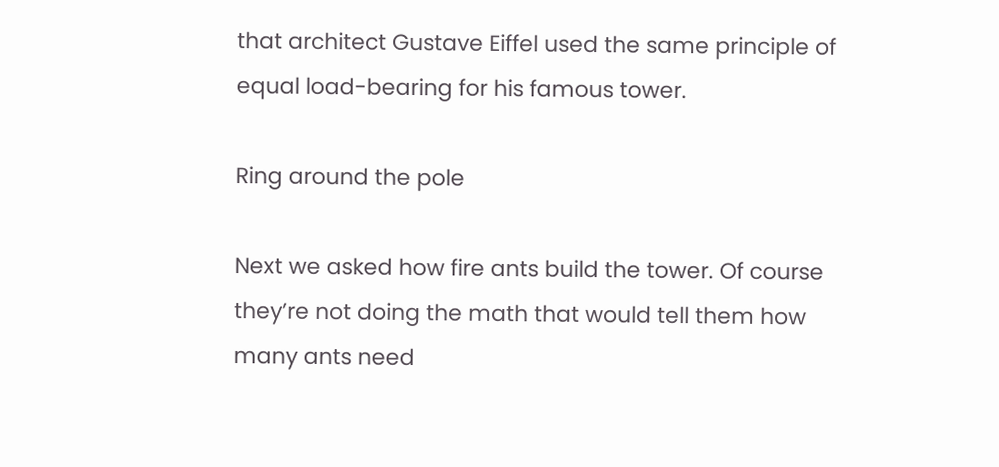that architect Gustave Eiffel used the same principle of equal load-bearing for his famous tower.

Ring around the pole

Next we asked how fire ants build the tower. Of course they’re not doing the math that would tell them how many ants need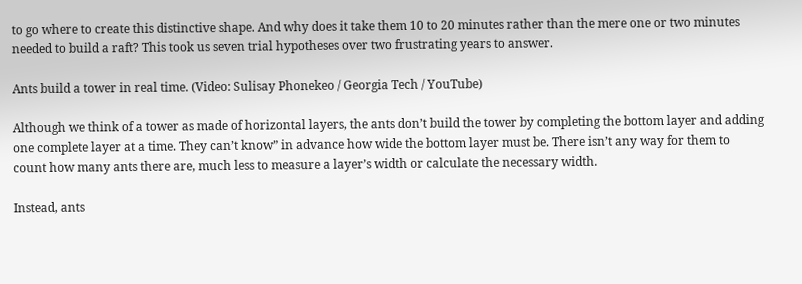to go where to create this distinctive shape. And why does it take them 10 to 20 minutes rather than the mere one or two minutes needed to build a raft? This took us seven trial hypotheses over two frustrating years to answer.

Ants build a tower in real time. (Video: Sulisay Phonekeo / Georgia Tech / YouTube)

Although we think of a tower as made of horizontal layers, the ants don’t build the tower by completing the bottom layer and adding one complete layer at a time. They can’t know” in advance how wide the bottom layer must be. There isn’t any way for them to count how many ants there are, much less to measure a layer’s width or calculate the necessary width.

Instead, ants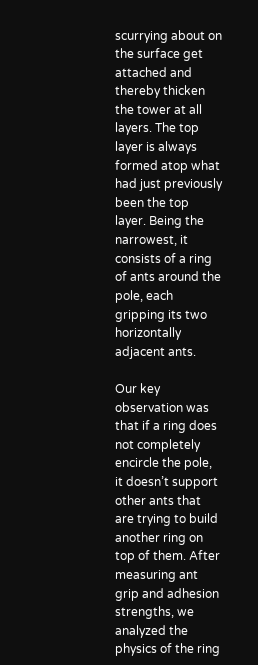scurrying about on the surface get attached and thereby thicken the tower at all layers. The top layer is always formed atop what had just previously been the top layer. Being the narrowest, it consists of a ring of ants around the pole, each gripping its two horizontally adjacent ants.

Our key observation was that if a ring does not completely encircle the pole, it doesn’t support other ants that are trying to build another ring on top of them. After measuring ant grip and adhesion strengths, we analyzed the physics of the ring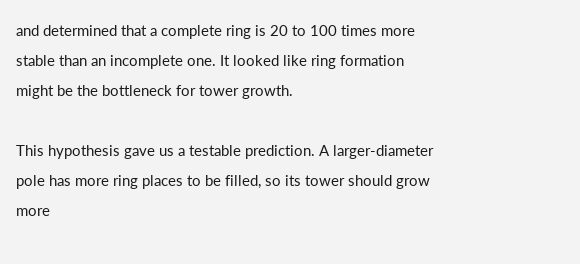and determined that a complete ring is 20 to 100 times more stable than an incomplete one. It looked like ring formation might be the bottleneck for tower growth.

This hypothesis gave us a testable prediction. A larger-diameter pole has more ring places to be filled, so its tower should grow more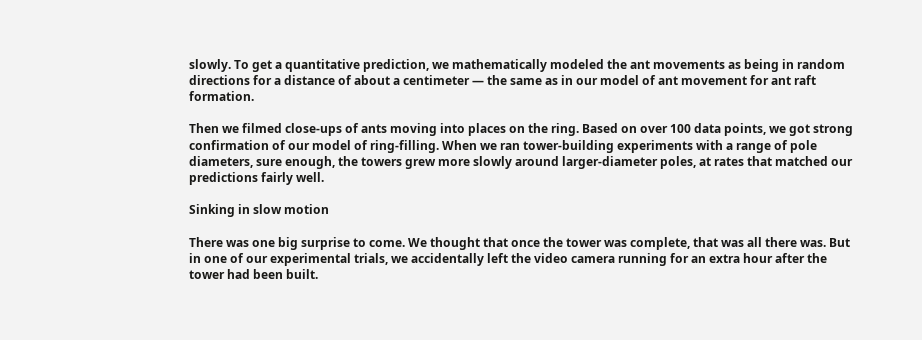slowly. To get a quantitative prediction, we mathematically modeled the ant movements as being in random directions for a distance of about a centimeter — the same as in our model of ant movement for ant raft formation.

Then we filmed close-ups of ants moving into places on the ring. Based on over 100 data points, we got strong confirmation of our model of ring-filling. When we ran tower-building experiments with a range of pole diameters, sure enough, the towers grew more slowly around larger-diameter poles, at rates that matched our predictions fairly well.

Sinking in slow motion

There was one big surprise to come. We thought that once the tower was complete, that was all there was. But in one of our experimental trials, we accidentally left the video camera running for an extra hour after the tower had been built.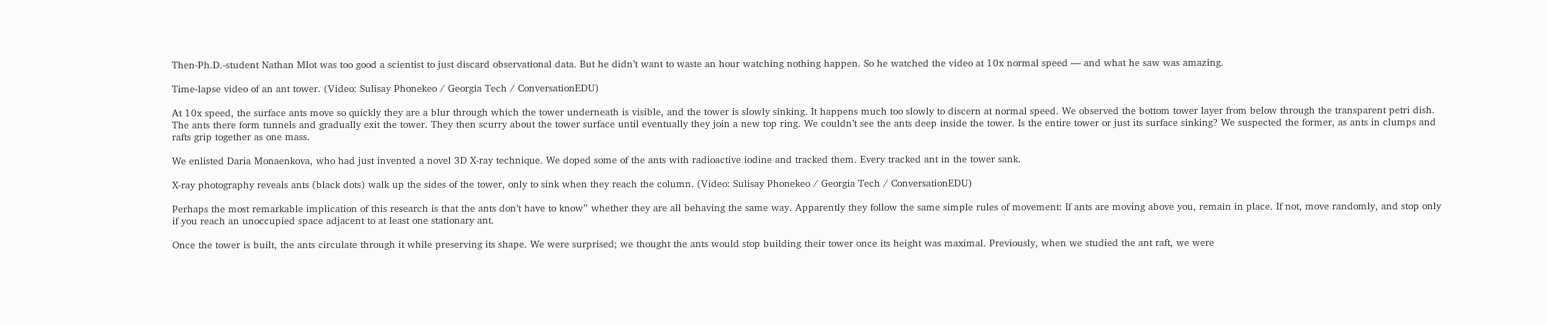Then-Ph.D.-student Nathan Mlot was too good a scientist to just discard observational data. But he didn’t want to waste an hour watching nothing happen. So he watched the video at 10x normal speed — and what he saw was amazing.

Time-lapse video of an ant tower. (Video: Sulisay Phonekeo / Georgia Tech / ConversationEDU)

At 10x speed, the surface ants move so quickly they are a blur through which the tower underneath is visible, and the tower is slowly sinking. It happens much too slowly to discern at normal speed. We observed the bottom tower layer from below through the transparent petri dish. The ants there form tunnels and gradually exit the tower. They then scurry about the tower surface until eventually they join a new top ring. We couldn’t see the ants deep inside the tower. Is the entire tower or just its surface sinking? We suspected the former, as ants in clumps and rafts grip together as one mass.

We enlisted Daria Monaenkova, who had just invented a novel 3D X-ray technique. We doped some of the ants with radioactive iodine and tracked them. Every tracked ant in the tower sank.

X-ray photography reveals ants (black dots) walk up the sides of the tower, only to sink when they reach the column. (Video: Sulisay Phonekeo / Georgia Tech / ConversationEDU)

Perhaps the most remarkable implication of this research is that the ants don’t have to know” whether they are all behaving the same way. Apparently they follow the same simple rules of movement: If ants are moving above you, remain in place. If not, move randomly, and stop only if you reach an unoccupied space adjacent to at least one stationary ant.

Once the tower is built, the ants circulate through it while preserving its shape. We were surprised; we thought the ants would stop building their tower once its height was maximal. Previously, when we studied the ant raft, we were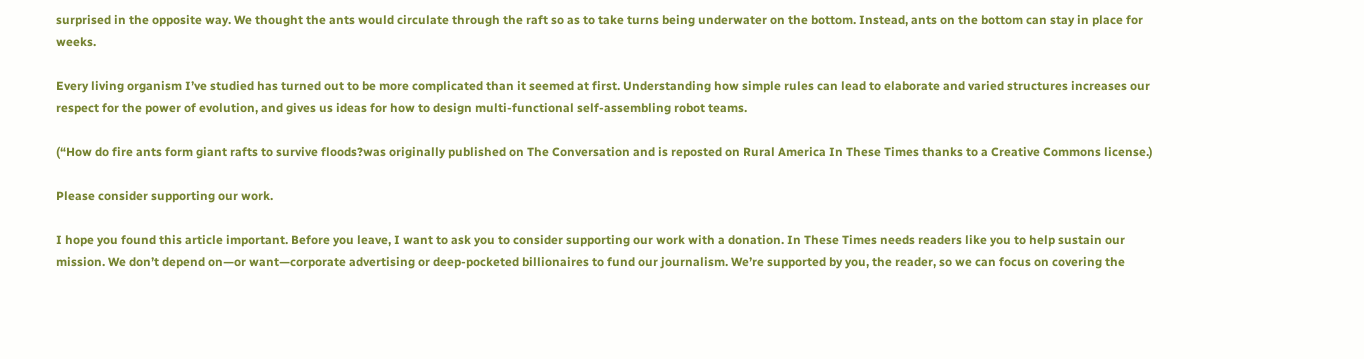surprised in the opposite way. We thought the ants would circulate through the raft so as to take turns being underwater on the bottom. Instead, ants on the bottom can stay in place for weeks.

Every living organism I’ve studied has turned out to be more complicated than it seemed at first. Understanding how simple rules can lead to elaborate and varied structures increases our respect for the power of evolution, and gives us ideas for how to design multi-functional self-assembling robot teams.

(“How do fire ants form giant rafts to survive floods?was originally published on The Conversation and is reposted on Rural America In These Times thanks to a Creative Commons license.)

Please consider supporting our work.

I hope you found this article important. Before you leave, I want to ask you to consider supporting our work with a donation. In These Times needs readers like you to help sustain our mission. We don’t depend on—or want—corporate advertising or deep-pocketed billionaires to fund our journalism. We’re supported by you, the reader, so we can focus on covering the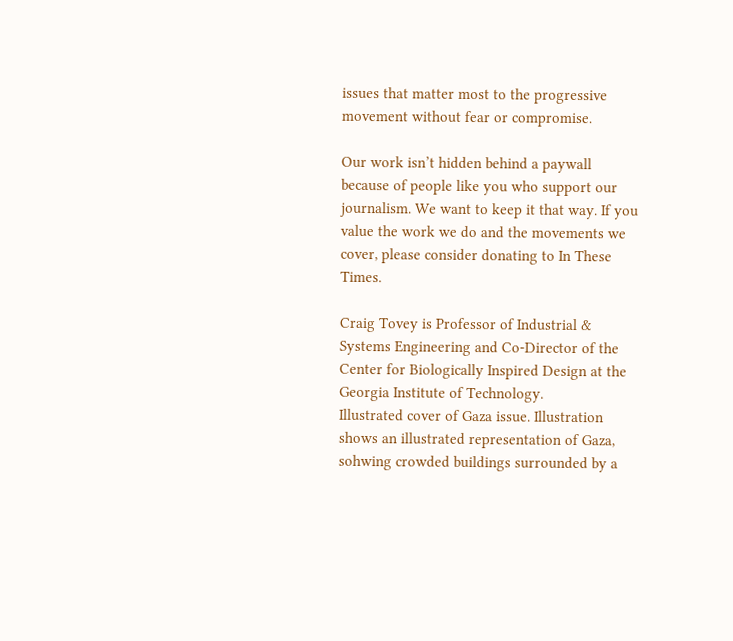issues that matter most to the progressive movement without fear or compromise.

Our work isn’t hidden behind a paywall because of people like you who support our journalism. We want to keep it that way. If you value the work we do and the movements we cover, please consider donating to In These Times.

Craig Tovey is Professor of Industrial & Systems Engineering and Co-Director of the Center for Biologically Inspired Design at the Georgia Institute of Technology.
Illustrated cover of Gaza issue. Illustration shows an illustrated representation of Gaza, sohwing crowded buildings surrounded by a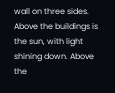wall on three sides. Above the buildings is the sun, with light shining down. Above the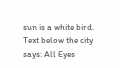sun is a white bird. Text below the city says: All Eyes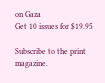on Gaza
Get 10 issues for $19.95

Subscribe to the print magazine.